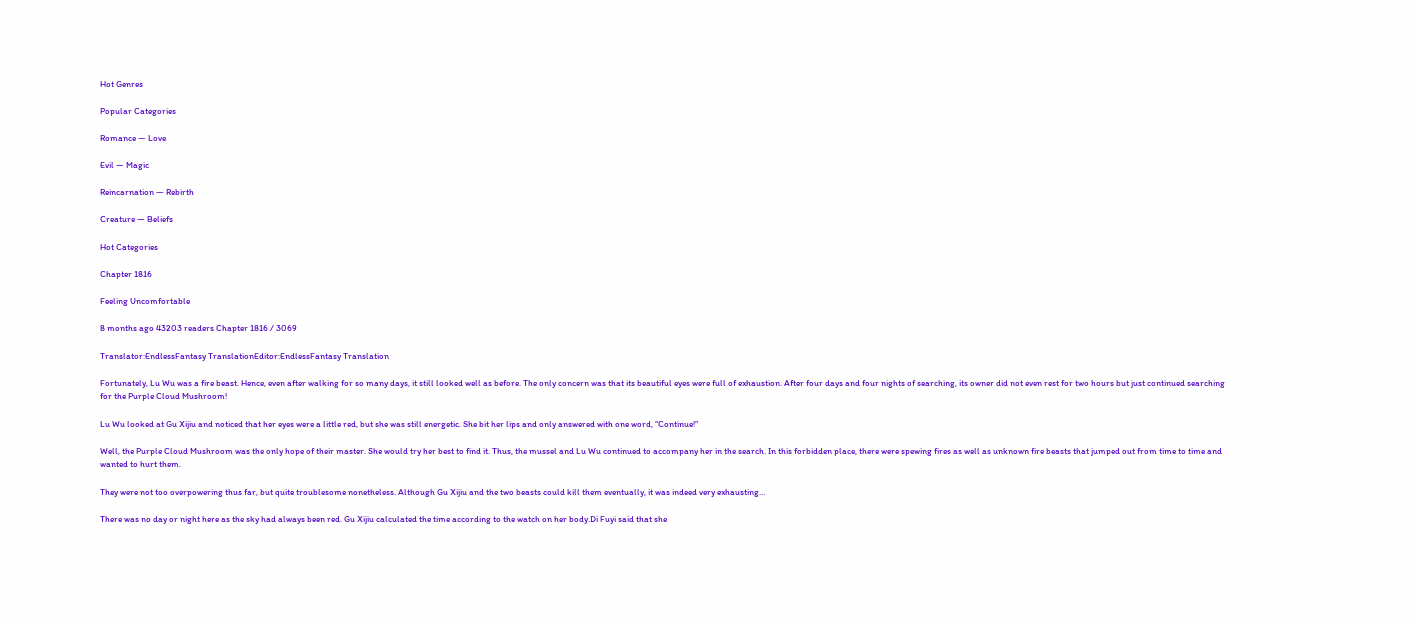Hot Genres

Popular Categories

Romance — Love

Evil — Magic

Reincarnation — Rebirth

Creature — Beliefs

Hot Categories

Chapter 1816

Feeling Uncomfortable

8 months ago 43203 readers Chapter 1816 / 3069

Translator:EndlessFantasy TranslationEditor:EndlessFantasy Translation

Fortunately, Lu Wu was a fire beast. Hence, even after walking for so many days, it still looked well as before. The only concern was that its beautiful eyes were full of exhaustion. After four days and four nights of searching, its owner did not even rest for two hours but just continued searching for the Purple Cloud Mushroom!

Lu Wu looked at Gu Xijiu and noticed that her eyes were a little red, but she was still energetic. She bit her lips and only answered with one word, “Continue!”

Well, the Purple Cloud Mushroom was the only hope of their master. She would try her best to find it. Thus, the mussel and Lu Wu continued to accompany her in the search. In this forbidden place, there were spewing fires as well as unknown fire beasts that jumped out from time to time and wanted to hurt them.

They were not too overpowering thus far, but quite troublesome nonetheless. Although Gu Xijiu and the two beasts could kill them eventually, it was indeed very exhausting…

There was no day or night here as the sky had always been red. Gu Xijiu calculated the time according to the watch on her body.Di Fuyi said that she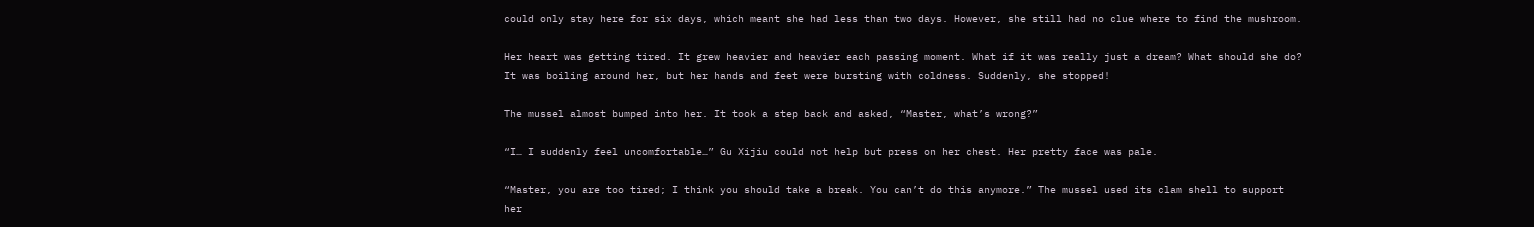could only stay here for six days, which meant she had less than two days. However, she still had no clue where to find the mushroom.

Her heart was getting tired. It grew heavier and heavier each passing moment. What if it was really just a dream? What should she do? It was boiling around her, but her hands and feet were bursting with coldness. Suddenly, she stopped!

The mussel almost bumped into her. It took a step back and asked, “Master, what’s wrong?”

“I… I suddenly feel uncomfortable…” Gu Xijiu could not help but press on her chest. Her pretty face was pale.

“Master, you are too tired; I think you should take a break. You can’t do this anymore.” The mussel used its clam shell to support her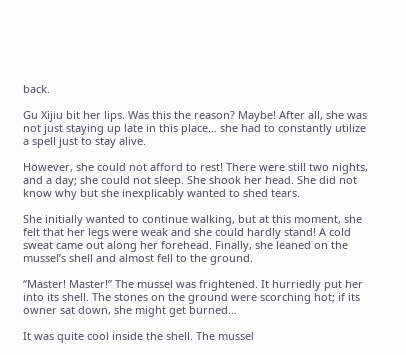back.

Gu Xijiu bit her lips. Was this the reason? Maybe! After all, she was not just staying up late in this place… she had to constantly utilize a spell just to stay alive.

However, she could not afford to rest! There were still two nights, and a day; she could not sleep. She shook her head. She did not know why but she inexplicably wanted to shed tears.

She initially wanted to continue walking, but at this moment, she felt that her legs were weak and she could hardly stand! A cold sweat came out along her forehead. Finally, she leaned on the mussel’s shell and almost fell to the ground.

“Master! Master!” The mussel was frightened. It hurriedly put her into its shell. The stones on the ground were scorching hot; if its owner sat down, she might get burned…

It was quite cool inside the shell. The mussel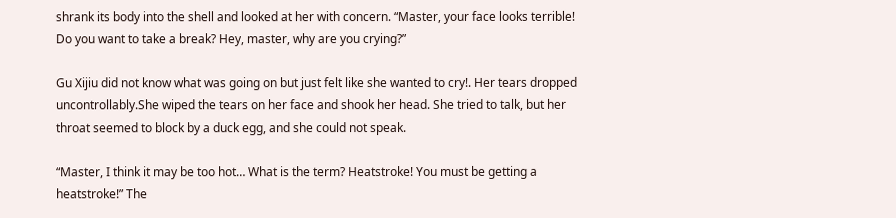shrank its body into the shell and looked at her with concern. “Master, your face looks terrible! Do you want to take a break? Hey, master, why are you crying?”

Gu Xijiu did not know what was going on but just felt like she wanted to cry!. Her tears dropped uncontrollably.She wiped the tears on her face and shook her head. She tried to talk, but her throat seemed to block by a duck egg, and she could not speak.

“Master, I think it may be too hot… What is the term? Heatstroke! You must be getting a heatstroke!” The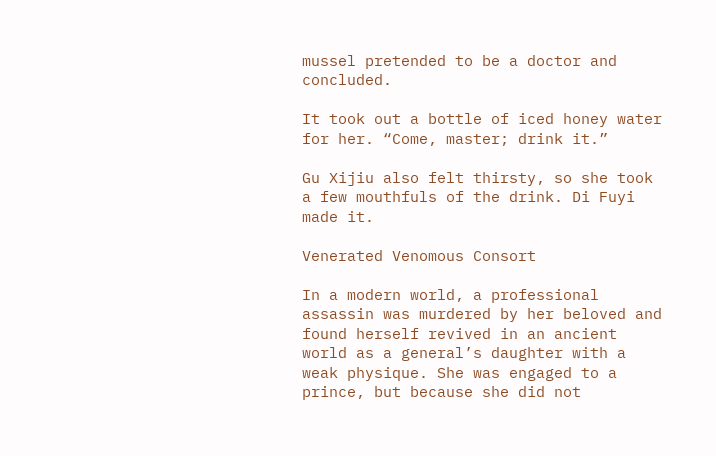mussel pretended to be a doctor and concluded.

It took out a bottle of iced honey water for her. “Come, master; drink it.”

Gu Xijiu also felt thirsty, so she took a few mouthfuls of the drink. Di Fuyi made it.

Venerated Venomous Consort

In a modern world, a professional assassin was murdered by her beloved and found herself revived in an ancient world as a general’s daughter with a weak physique. She was engaged to a prince, but because she did not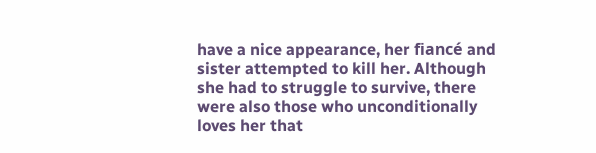have a nice appearance, her fiancé and sister attempted to kill her. Although she had to struggle to survive, there were also those who unconditionally loves her that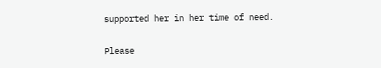supported her in her time of need.

Please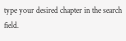type your desired chapter in the search field.